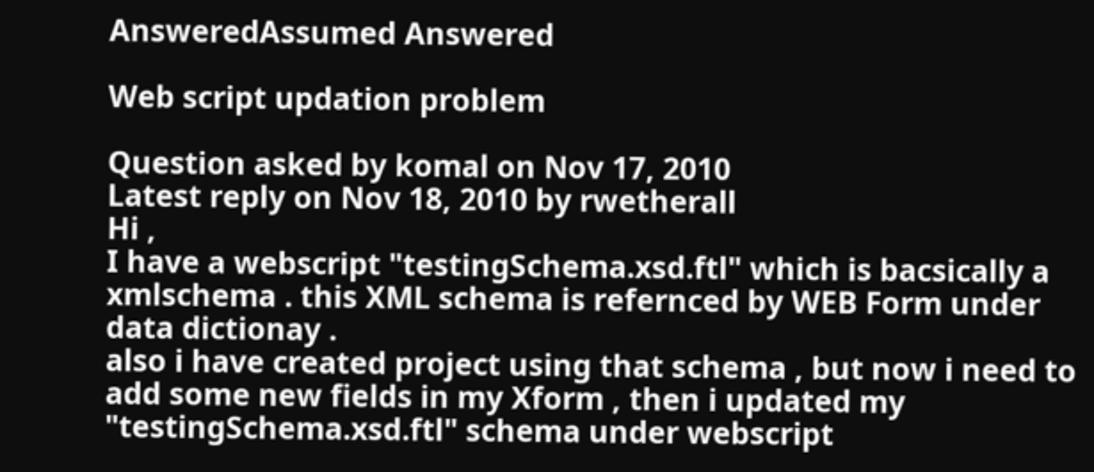AnsweredAssumed Answered

Web script updation problem

Question asked by komal on Nov 17, 2010
Latest reply on Nov 18, 2010 by rwetherall
Hi ,
I have a webscript "testingSchema.xsd.ftl" which is bacsically a xmlschema . this XML schema is refernced by WEB Form under data dictionay .
also i have created project using that schema , but now i need to add some new fields in my Xform , then i updated my "testingSchema.xsd.ftl" schema under webscript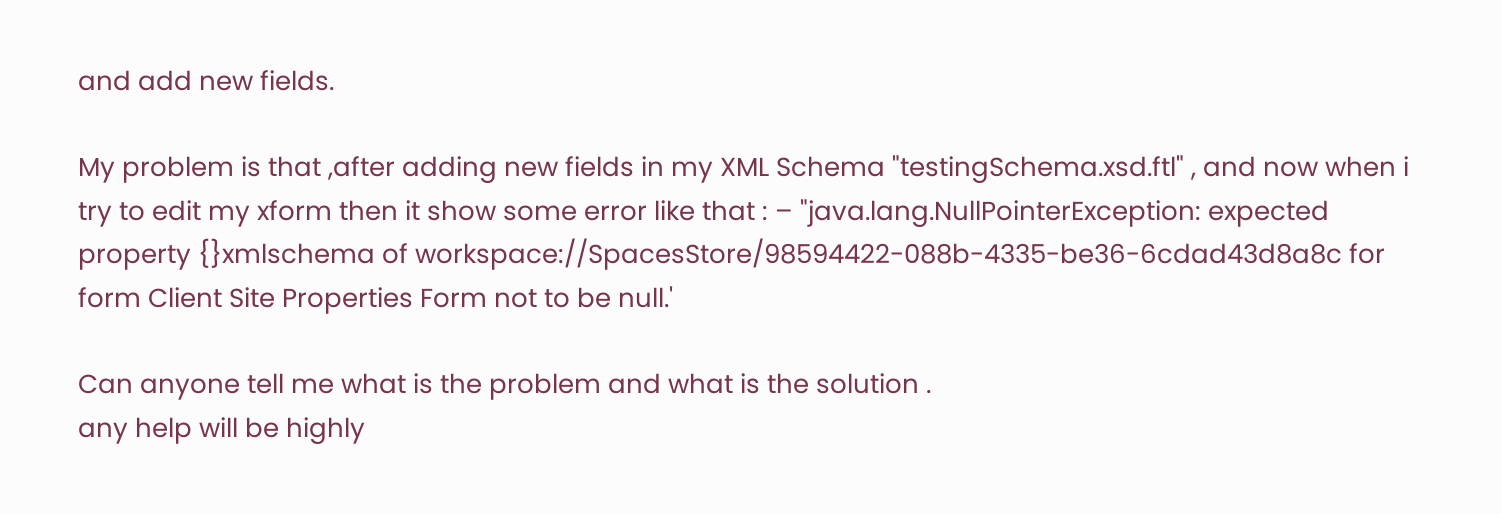and add new fields.

My problem is that ,after adding new fields in my XML Schema "testingSchema.xsd.ftl" , and now when i try to edit my xform then it show some error like that : – "java.lang.NullPointerException: expected property {}xmlschema of workspace://SpacesStore/98594422-088b-4335-be36-6cdad43d8a8c for form Client Site Properties Form not to be null.'

Can anyone tell me what is the problem and what is the solution .
any help will be highly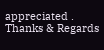appreciated .
Thanks & Regards